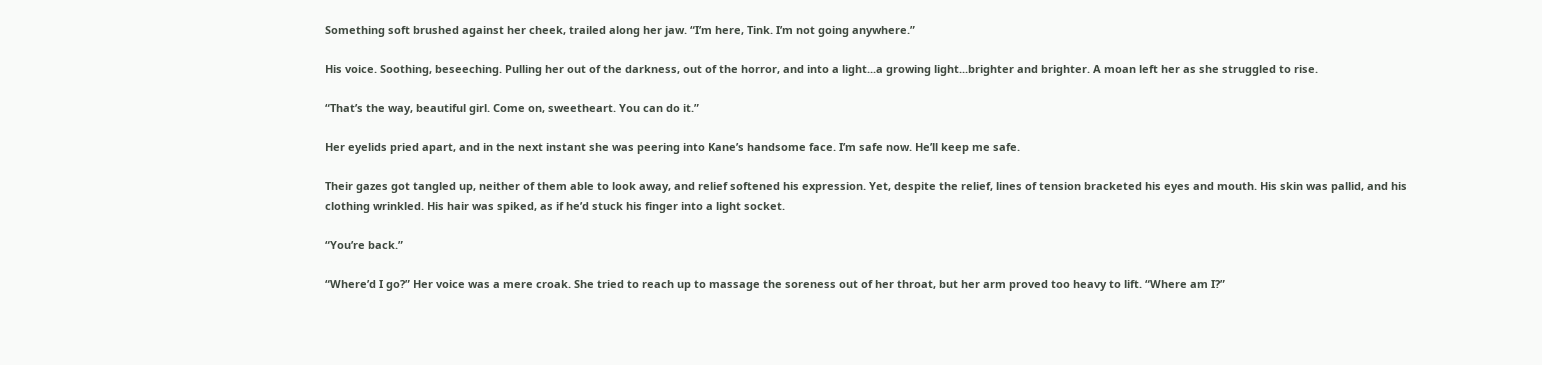Something soft brushed against her cheek, trailed along her jaw. “I’m here, Tink. I’m not going anywhere.”

His voice. Soothing, beseeching. Pulling her out of the darkness, out of the horror, and into a light...a growing light...brighter and brighter. A moan left her as she struggled to rise.

“That’s the way, beautiful girl. Come on, sweetheart. You can do it.”

Her eyelids pried apart, and in the next instant she was peering into Kane’s handsome face. I’m safe now. He’ll keep me safe.

Their gazes got tangled up, neither of them able to look away, and relief softened his expression. Yet, despite the relief, lines of tension bracketed his eyes and mouth. His skin was pallid, and his clothing wrinkled. His hair was spiked, as if he’d stuck his finger into a light socket.

“You’re back.”

“Where’d I go?” Her voice was a mere croak. She tried to reach up to massage the soreness out of her throat, but her arm proved too heavy to lift. “Where am I?”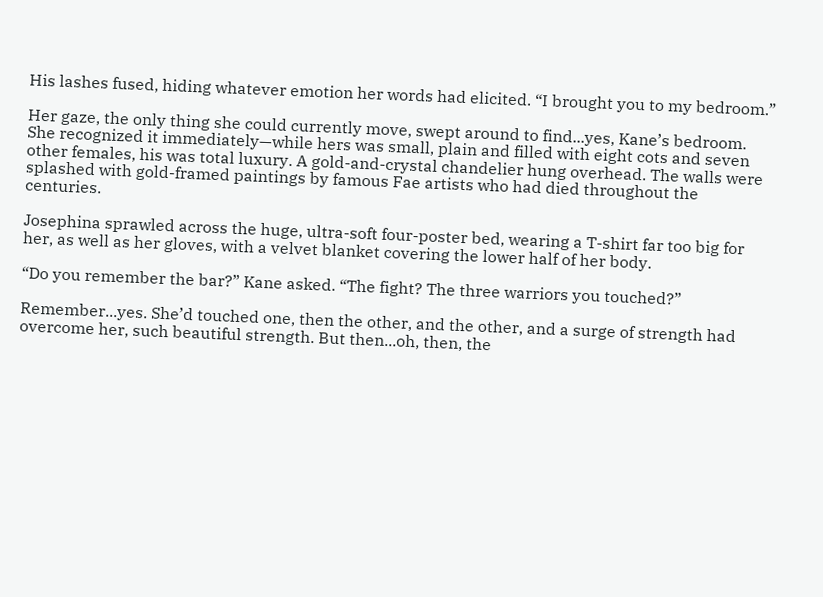His lashes fused, hiding whatever emotion her words had elicited. “I brought you to my bedroom.”

Her gaze, the only thing she could currently move, swept around to find...yes, Kane’s bedroom. She recognized it immediately—while hers was small, plain and filled with eight cots and seven other females, his was total luxury. A gold-and-crystal chandelier hung overhead. The walls were splashed with gold-framed paintings by famous Fae artists who had died throughout the centuries.

Josephina sprawled across the huge, ultra-soft four-poster bed, wearing a T-shirt far too big for her, as well as her gloves, with a velvet blanket covering the lower half of her body.

“Do you remember the bar?” Kane asked. “The fight? The three warriors you touched?”

Remember...yes. She’d touched one, then the other, and the other, and a surge of strength had overcome her, such beautiful strength. But then...oh, then, the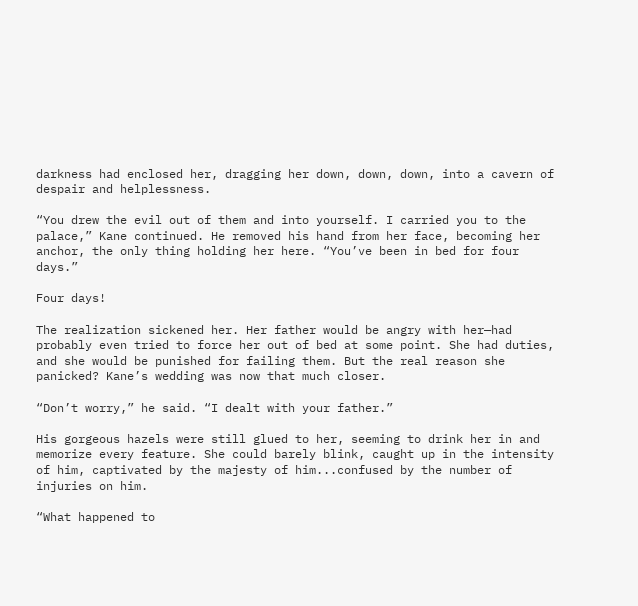darkness had enclosed her, dragging her down, down, down, into a cavern of despair and helplessness.

“You drew the evil out of them and into yourself. I carried you to the palace,” Kane continued. He removed his hand from her face, becoming her anchor, the only thing holding her here. “You’ve been in bed for four days.”

Four days!

The realization sickened her. Her father would be angry with her—had probably even tried to force her out of bed at some point. She had duties, and she would be punished for failing them. But the real reason she panicked? Kane’s wedding was now that much closer.

“Don’t worry,” he said. “I dealt with your father.”

His gorgeous hazels were still glued to her, seeming to drink her in and memorize every feature. She could barely blink, caught up in the intensity of him, captivated by the majesty of him...confused by the number of injuries on him.

“What happened to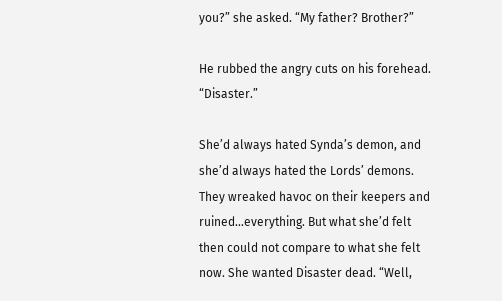you?” she asked. “My father? Brother?”

He rubbed the angry cuts on his forehead. “Disaster.”

She’d always hated Synda’s demon, and she’d always hated the Lords’ demons. They wreaked havoc on their keepers and ruined...everything. But what she’d felt then could not compare to what she felt now. She wanted Disaster dead. “Well,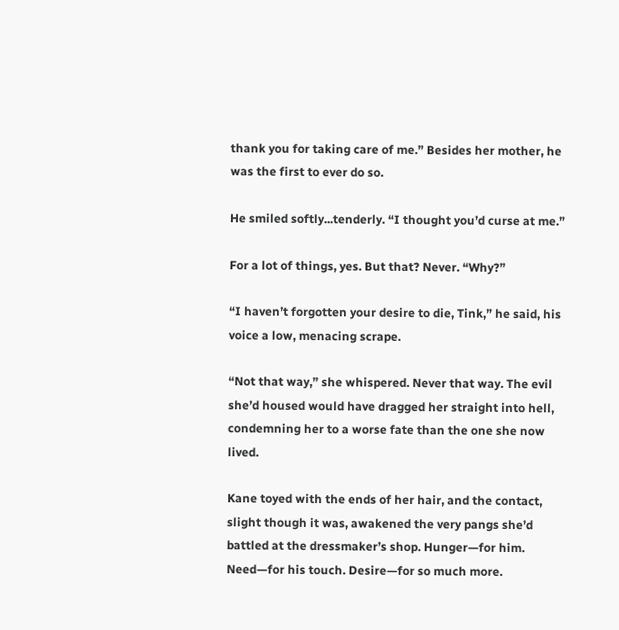thank you for taking care of me.” Besides her mother, he was the first to ever do so.

He smiled softly...tenderly. “I thought you’d curse at me.”

For a lot of things, yes. But that? Never. “Why?”

“I haven’t forgotten your desire to die, Tink,” he said, his voice a low, menacing scrape.

“Not that way,” she whispered. Never that way. The evil she’d housed would have dragged her straight into hell, condemning her to a worse fate than the one she now lived.

Kane toyed with the ends of her hair, and the contact, slight though it was, awakened the very pangs she’d battled at the dressmaker’s shop. Hunger—for him. Need—for his touch. Desire—for so much more.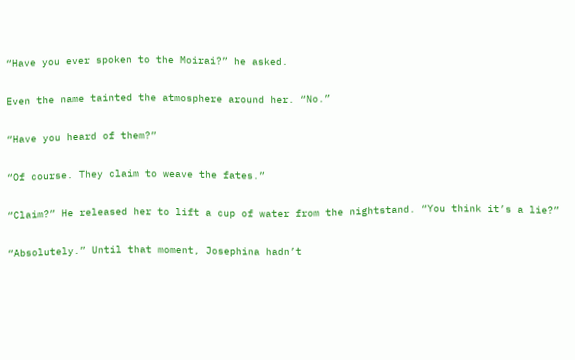“Have you ever spoken to the Moirai?” he asked.

Even the name tainted the atmosphere around her. “No.”

“Have you heard of them?”

“Of course. They claim to weave the fates.”

“Claim?” He released her to lift a cup of water from the nightstand. “You think it’s a lie?”

“Absolutely.” Until that moment, Josephina hadn’t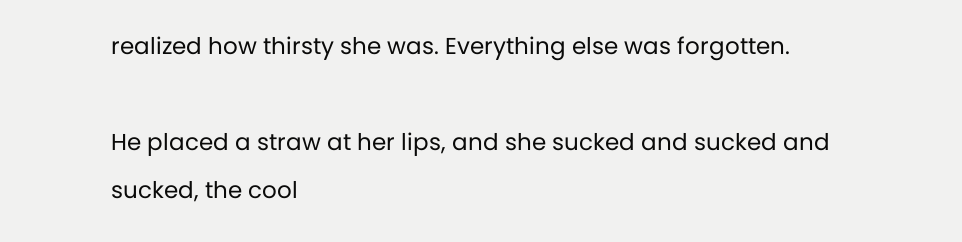realized how thirsty she was. Everything else was forgotten.

He placed a straw at her lips, and she sucked and sucked and sucked, the cool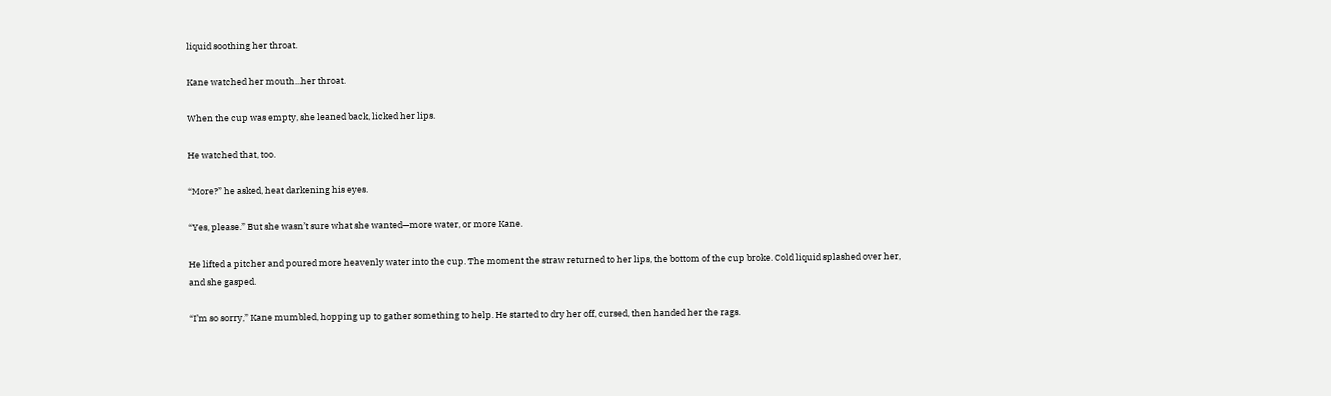liquid soothing her throat.

Kane watched her mouth...her throat.

When the cup was empty, she leaned back, licked her lips.

He watched that, too.

“More?” he asked, heat darkening his eyes.

“Yes, please.” But she wasn’t sure what she wanted—more water, or more Kane.

He lifted a pitcher and poured more heavenly water into the cup. The moment the straw returned to her lips, the bottom of the cup broke. Cold liquid splashed over her, and she gasped.

“I’m so sorry,” Kane mumbled, hopping up to gather something to help. He started to dry her off, cursed, then handed her the rags.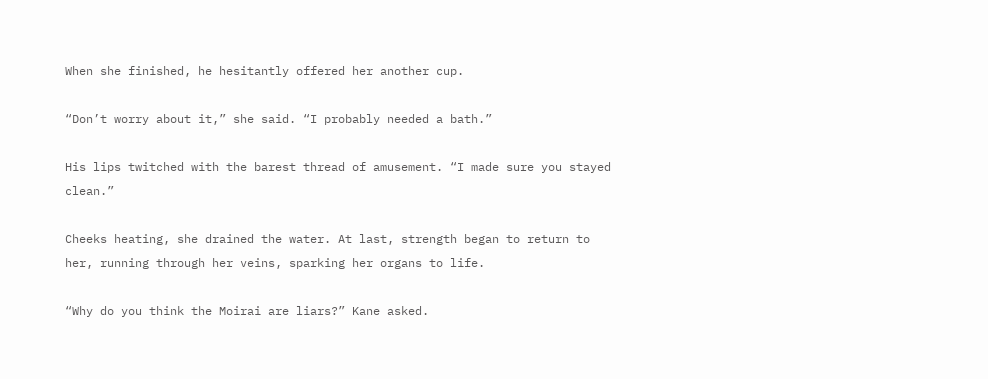When she finished, he hesitantly offered her another cup.

“Don’t worry about it,” she said. “I probably needed a bath.”

His lips twitched with the barest thread of amusement. “I made sure you stayed clean.”

Cheeks heating, she drained the water. At last, strength began to return to her, running through her veins, sparking her organs to life.

“Why do you think the Moirai are liars?” Kane asked.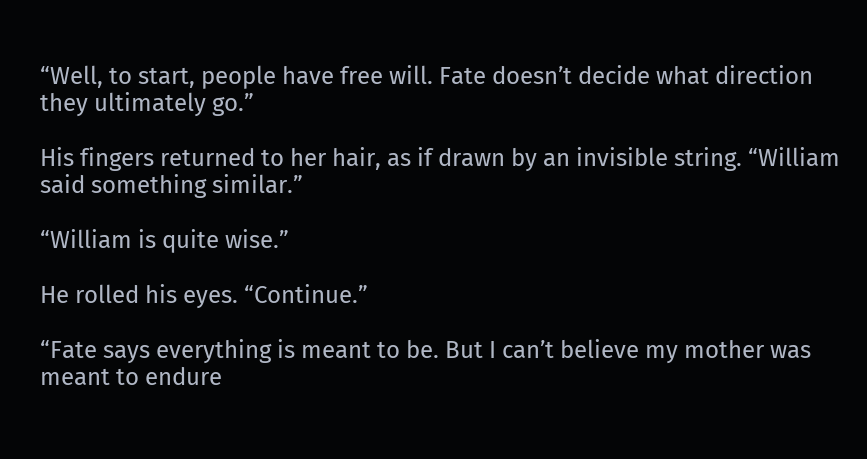“Well, to start, people have free will. Fate doesn’t decide what direction they ultimately go.”

His fingers returned to her hair, as if drawn by an invisible string. “William said something similar.”

“William is quite wise.”

He rolled his eyes. “Continue.”

“Fate says everything is meant to be. But I can’t believe my mother was meant to endure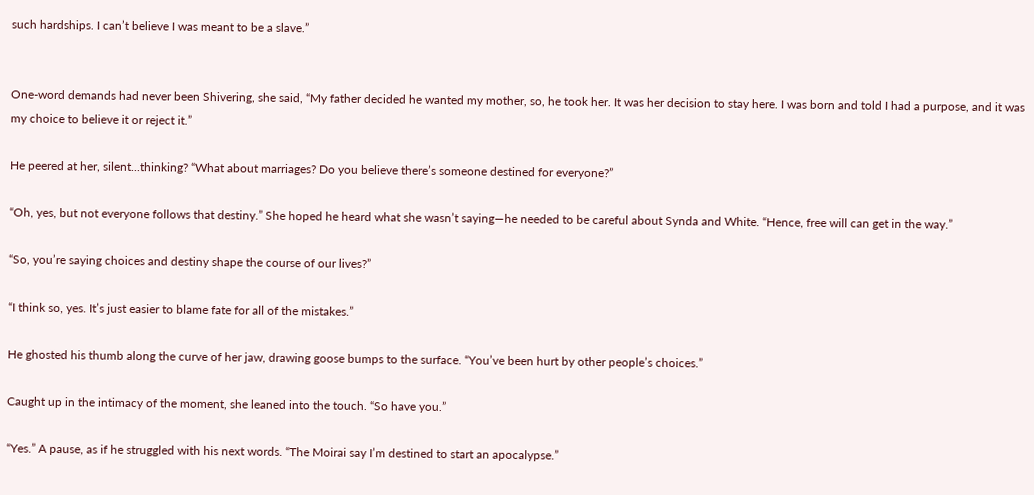such hardships. I can’t believe I was meant to be a slave.”


One-word demands had never been Shivering, she said, “My father decided he wanted my mother, so, he took her. It was her decision to stay here. I was born and told I had a purpose, and it was my choice to believe it or reject it.”

He peered at her, silent...thinking? “What about marriages? Do you believe there’s someone destined for everyone?”

“Oh, yes, but not everyone follows that destiny.” She hoped he heard what she wasn’t saying—he needed to be careful about Synda and White. “Hence, free will can get in the way.”

“So, you’re saying choices and destiny shape the course of our lives?”

“I think so, yes. It’s just easier to blame fate for all of the mistakes.”

He ghosted his thumb along the curve of her jaw, drawing goose bumps to the surface. “You’ve been hurt by other people’s choices.”

Caught up in the intimacy of the moment, she leaned into the touch. “So have you.”

“Yes.” A pause, as if he struggled with his next words. “The Moirai say I’m destined to start an apocalypse.”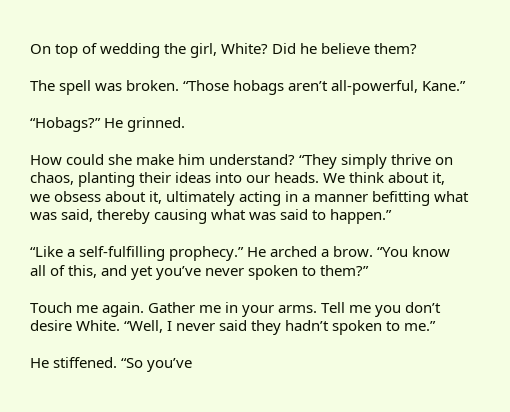On top of wedding the girl, White? Did he believe them?

The spell was broken. “Those hobags aren’t all-powerful, Kane.”

“Hobags?” He grinned.

How could she make him understand? “They simply thrive on chaos, planting their ideas into our heads. We think about it, we obsess about it, ultimately acting in a manner befitting what was said, thereby causing what was said to happen.”

“Like a self-fulfilling prophecy.” He arched a brow. “You know all of this, and yet you’ve never spoken to them?”

Touch me again. Gather me in your arms. Tell me you don’t desire White. “Well, I never said they hadn’t spoken to me.”

He stiffened. “So you’ve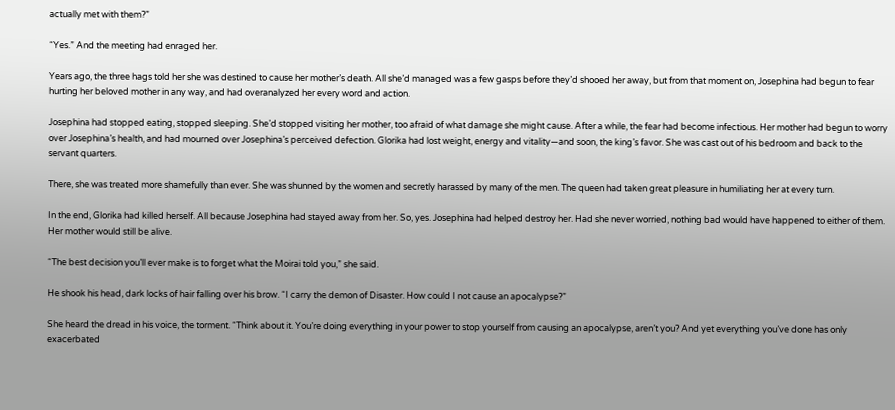actually met with them?”

“Yes.” And the meeting had enraged her.

Years ago, the three hags told her she was destined to cause her mother’s death. All she’d managed was a few gasps before they’d shooed her away, but from that moment on, Josephina had begun to fear hurting her beloved mother in any way, and had overanalyzed her every word and action.

Josephina had stopped eating, stopped sleeping. She’d stopped visiting her mother, too afraid of what damage she might cause. After a while, the fear had become infectious. Her mother had begun to worry over Josephina’s health, and had mourned over Josephina’s perceived defection. Glorika had lost weight, energy and vitality—and soon, the king’s favor. She was cast out of his bedroom and back to the servant quarters.

There, she was treated more shamefully than ever. She was shunned by the women and secretly harassed by many of the men. The queen had taken great pleasure in humiliating her at every turn.

In the end, Glorika had killed herself. All because Josephina had stayed away from her. So, yes. Josephina had helped destroy her. Had she never worried, nothing bad would have happened to either of them. Her mother would still be alive.

“The best decision you’ll ever make is to forget what the Moirai told you,” she said.

He shook his head, dark locks of hair falling over his brow. “I carry the demon of Disaster. How could I not cause an apocalypse?”

She heard the dread in his voice, the torment. “Think about it. You’re doing everything in your power to stop yourself from causing an apocalypse, aren’t you? And yet everything you’ve done has only exacerbated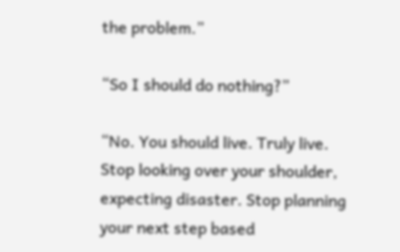the problem.”

“So I should do nothing?”

“No. You should live. Truly live. Stop looking over your shoulder, expecting disaster. Stop planning your next step based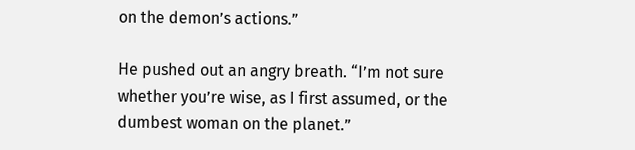on the demon’s actions.”

He pushed out an angry breath. “I’m not sure whether you’re wise, as I first assumed, or the dumbest woman on the planet.”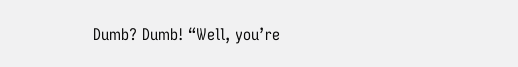Dumb? Dumb! “Well, you’re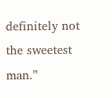definitely not the sweetest man.”